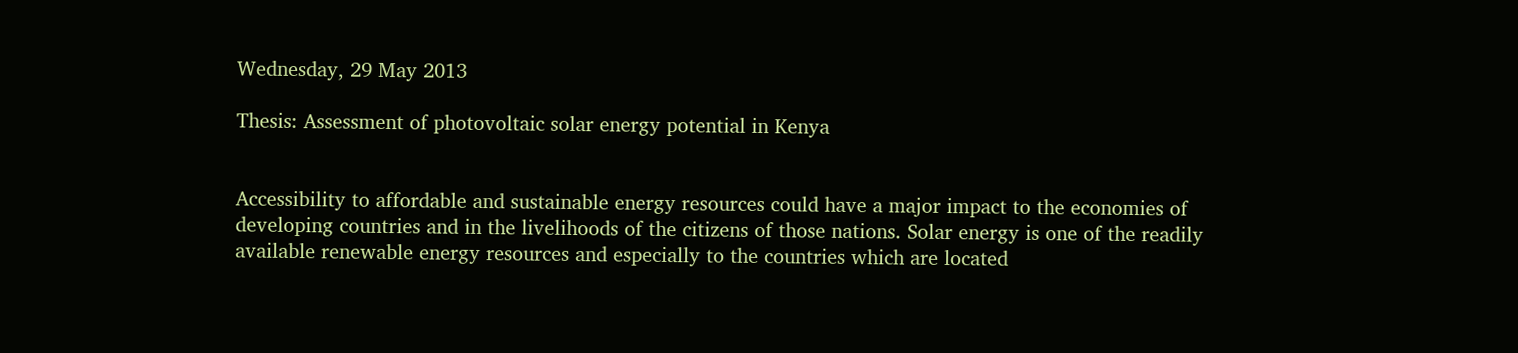Wednesday, 29 May 2013

Thesis: Assessment of photovoltaic solar energy potential in Kenya


Accessibility to affordable and sustainable energy resources could have a major impact to the economies of developing countries and in the livelihoods of the citizens of those nations. Solar energy is one of the readily available renewable energy resources and especially to the countries which are located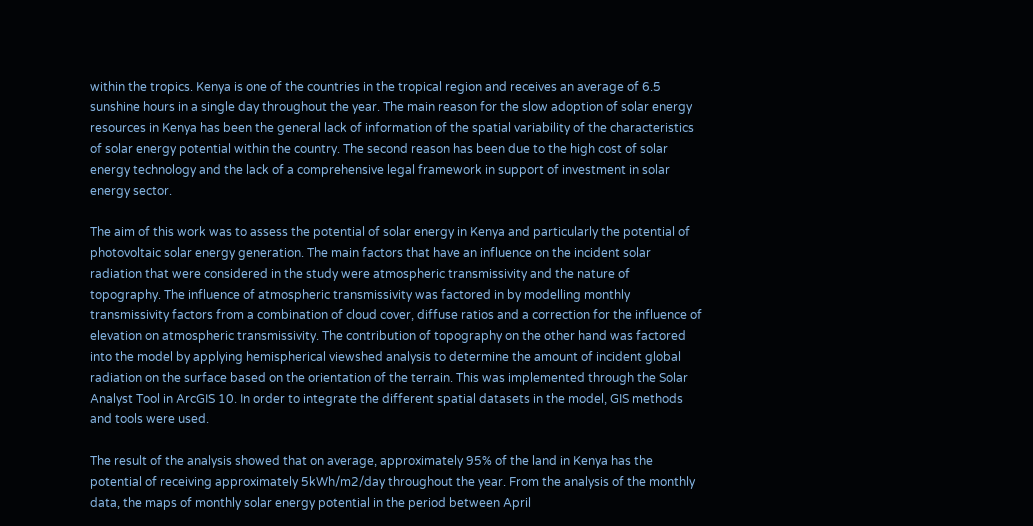within the tropics. Kenya is one of the countries in the tropical region and receives an average of 6.5 sunshine hours in a single day throughout the year. The main reason for the slow adoption of solar energy resources in Kenya has been the general lack of information of the spatial variability of the characteristics of solar energy potential within the country. The second reason has been due to the high cost of solar energy technology and the lack of a comprehensive legal framework in support of investment in solar energy sector.

The aim of this work was to assess the potential of solar energy in Kenya and particularly the potential of photovoltaic solar energy generation. The main factors that have an influence on the incident solar radiation that were considered in the study were atmospheric transmissivity and the nature of topography. The influence of atmospheric transmissivity was factored in by modelling monthly transmissivity factors from a combination of cloud cover, diffuse ratios and a correction for the influence of elevation on atmospheric transmissivity. The contribution of topography on the other hand was factored into the model by applying hemispherical viewshed analysis to determine the amount of incident global radiation on the surface based on the orientation of the terrain. This was implemented through the Solar Analyst Tool in ArcGIS 10. In order to integrate the different spatial datasets in the model, GIS methods and tools were used.

The result of the analysis showed that on average, approximately 95% of the land in Kenya has the potential of receiving approximately 5kWh/m2/day throughout the year. From the analysis of the monthly data, the maps of monthly solar energy potential in the period between April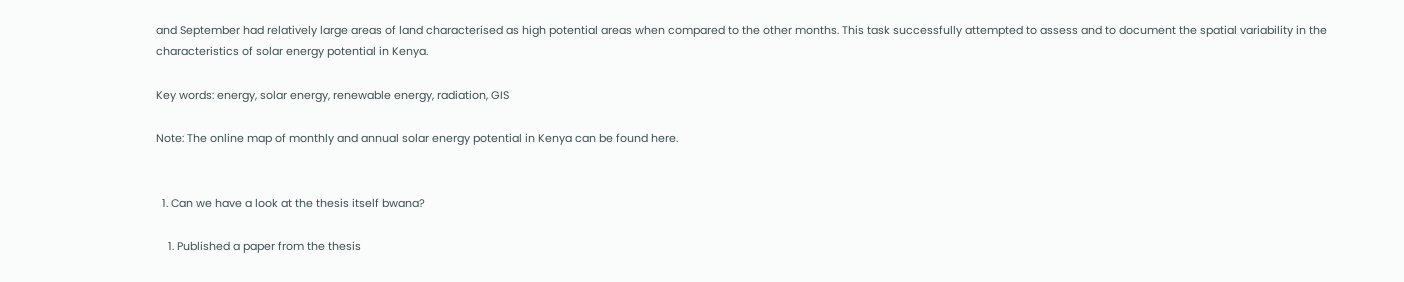and September had relatively large areas of land characterised as high potential areas when compared to the other months. This task successfully attempted to assess and to document the spatial variability in the characteristics of solar energy potential in Kenya.

Key words: energy, solar energy, renewable energy, radiation, GIS

Note: The online map of monthly and annual solar energy potential in Kenya can be found here.


  1. Can we have a look at the thesis itself bwana?

    1. Published a paper from the thesis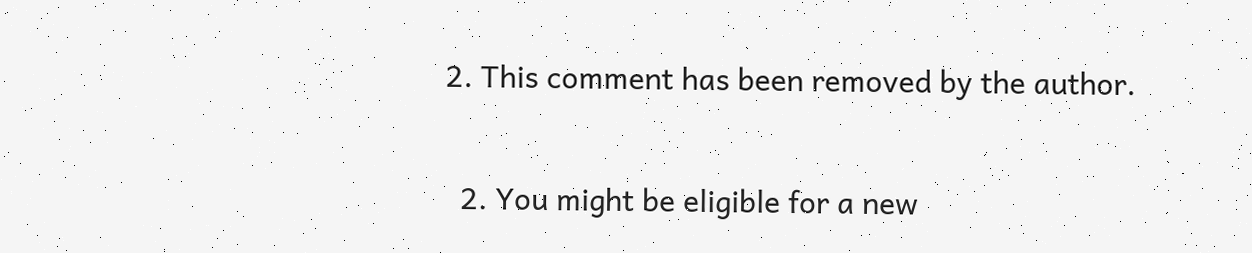2. This comment has been removed by the author.

  2. You might be eligible for a new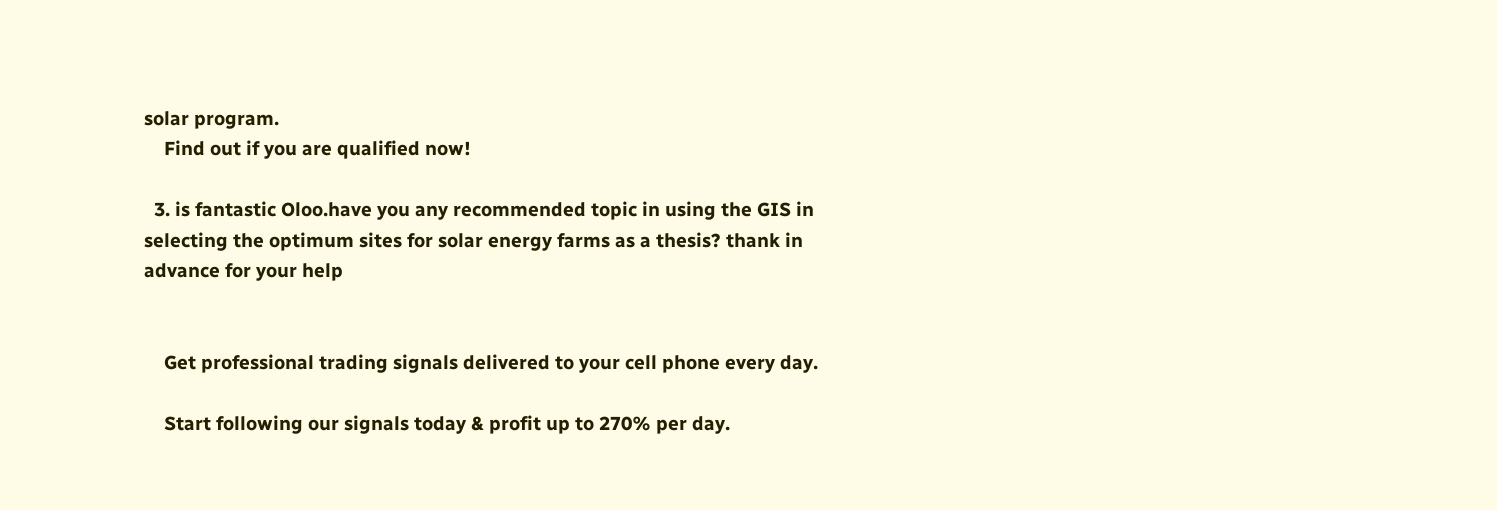solar program.
    Find out if you are qualified now!

  3. is fantastic Oloo.have you any recommended topic in using the GIS in selecting the optimum sites for solar energy farms as a thesis? thank in advance for your help


    Get professional trading signals delivered to your cell phone every day.

    Start following our signals today & profit up to 270% per day.